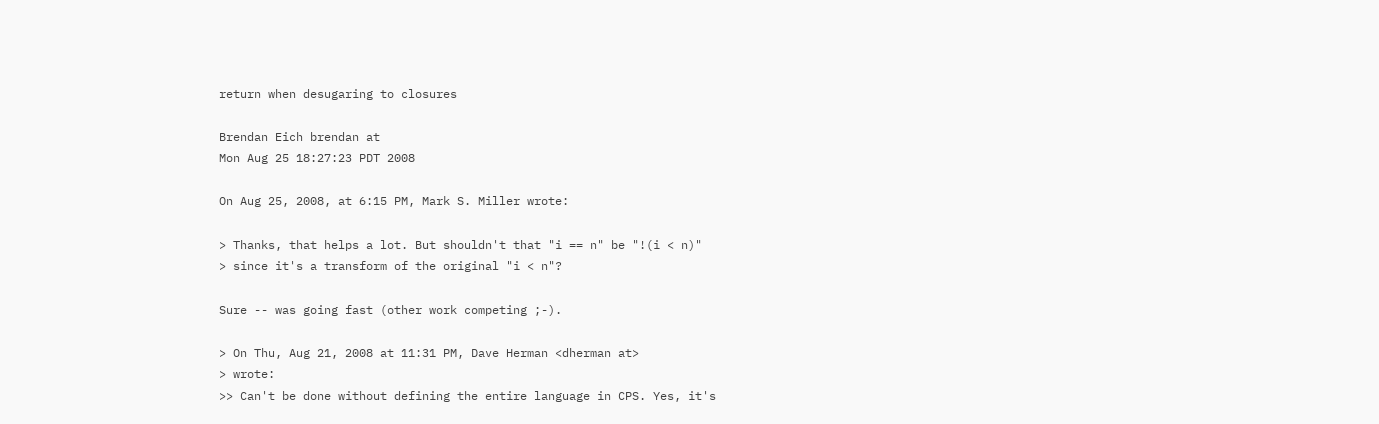return when desugaring to closures

Brendan Eich brendan at
Mon Aug 25 18:27:23 PDT 2008

On Aug 25, 2008, at 6:15 PM, Mark S. Miller wrote:

> Thanks, that helps a lot. But shouldn't that "i == n" be "!(i < n)"
> since it's a transform of the original "i < n"?

Sure -- was going fast (other work competing ;-).

> On Thu, Aug 21, 2008 at 11:31 PM, Dave Herman <dherman at>
> wrote:
>> Can't be done without defining the entire language in CPS. Yes, it's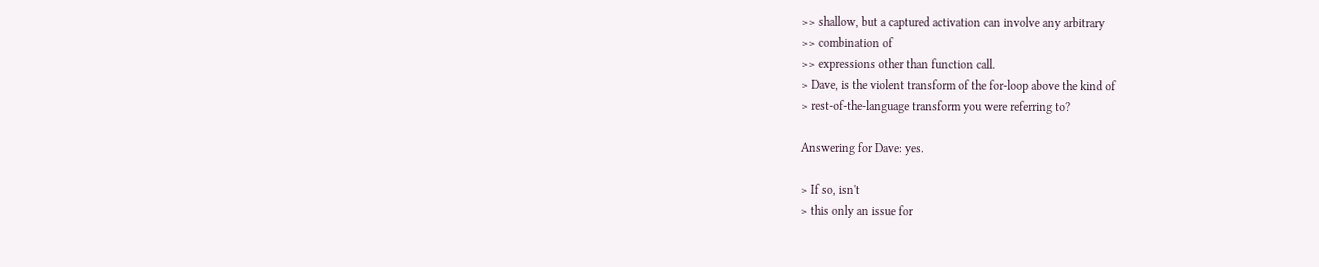>> shallow, but a captured activation can involve any arbitrary
>> combination of
>> expressions other than function call.
> Dave, is the violent transform of the for-loop above the kind of
> rest-of-the-language transform you were referring to?

Answering for Dave: yes.

> If so, isn't
> this only an issue for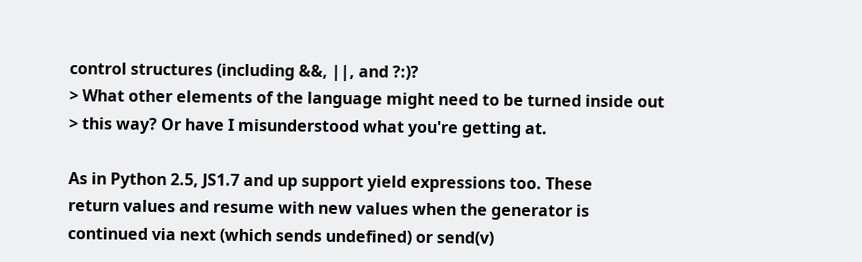control structures (including &&, ||, and ?:)?
> What other elements of the language might need to be turned inside out
> this way? Or have I misunderstood what you're getting at.

As in Python 2.5, JS1.7 and up support yield expressions too. These
return values and resume with new values when the generator is
continued via next (which sends undefined) or send(v)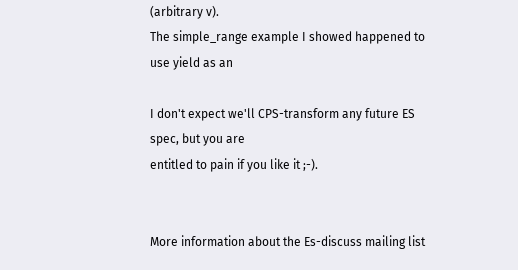(arbitrary v).
The simple_range example I showed happened to use yield as an

I don't expect we'll CPS-transform any future ES spec, but you are
entitled to pain if you like it ;-).


More information about the Es-discuss mailing list